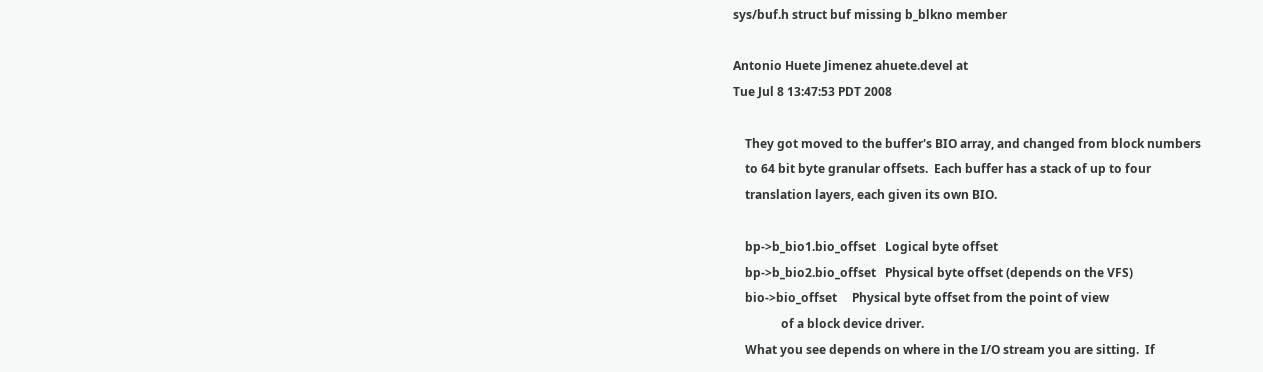sys/buf.h struct buf missing b_blkno member

Antonio Huete Jimenez ahuete.devel at
Tue Jul 8 13:47:53 PDT 2008

    They got moved to the buffer's BIO array, and changed from block numbers
    to 64 bit byte granular offsets.  Each buffer has a stack of up to four
    translation layers, each given its own BIO.

    bp->b_bio1.bio_offset   Logical byte offset
    bp->b_bio2.bio_offset   Physical byte offset (depends on the VFS)
    bio->bio_offset     Physical byte offset from the point of view
                of a block device driver.
    What you see depends on where in the I/O stream you are sitting.  If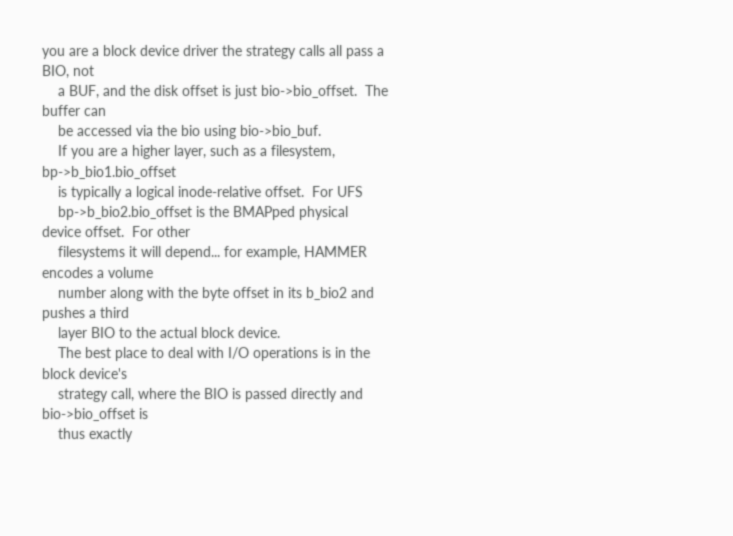you are a block device driver the strategy calls all pass a BIO, not
    a BUF, and the disk offset is just bio->bio_offset.  The buffer can
    be accessed via the bio using bio->bio_buf.
    If you are a higher layer, such as a filesystem, bp->b_bio1.bio_offset
    is typically a logical inode-relative offset.  For UFS
    bp->b_bio2.bio_offset is the BMAPped physical device offset.  For other
    filesystems it will depend... for example, HAMMER encodes a volume
    number along with the byte offset in its b_bio2 and pushes a third
    layer BIO to the actual block device.
    The best place to deal with I/O operations is in the block device's
    strategy call, where the BIO is passed directly and bio->bio_offset is
    thus exactly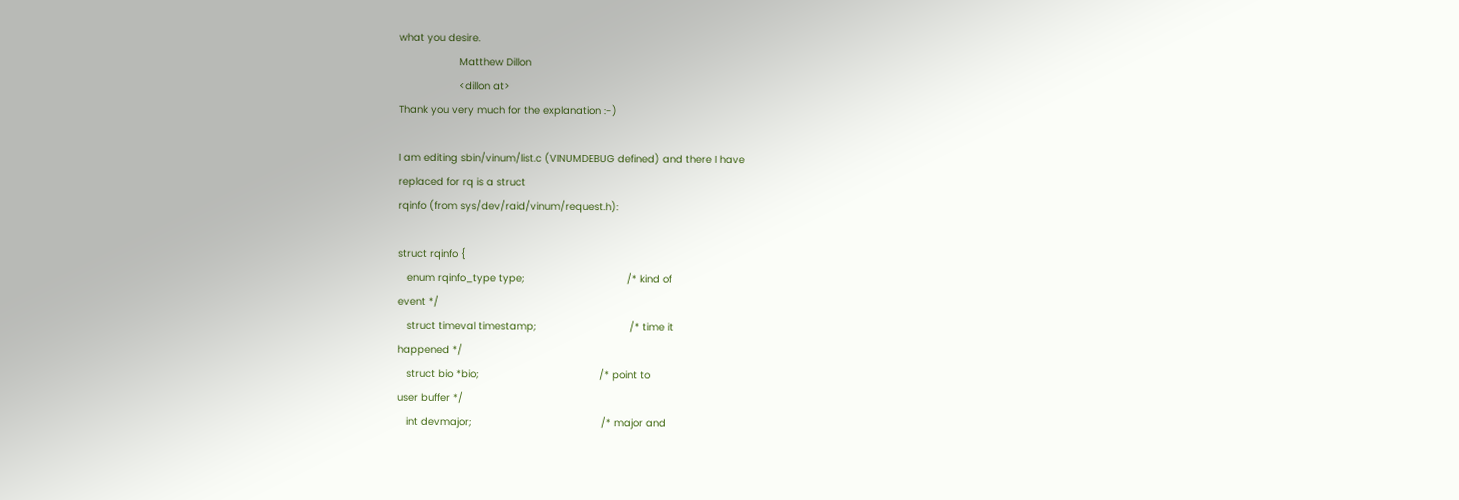what you desire.
                    Matthew Dillon
                    <dillon at>
Thank you very much for the explanation :-)

I am editing sbin/vinum/list.c (VINUMDEBUG defined) and there I have
replaced for rq is a struct
rqinfo (from sys/dev/raid/vinum/request.h):

struct rqinfo {
   enum rqinfo_type type;                                  /* kind of
event */
   struct timeval timestamp;                               /* time it
happened */
   struct bio *bio;                                        /* point to
user buffer */
   int devmajor;                                           /* major and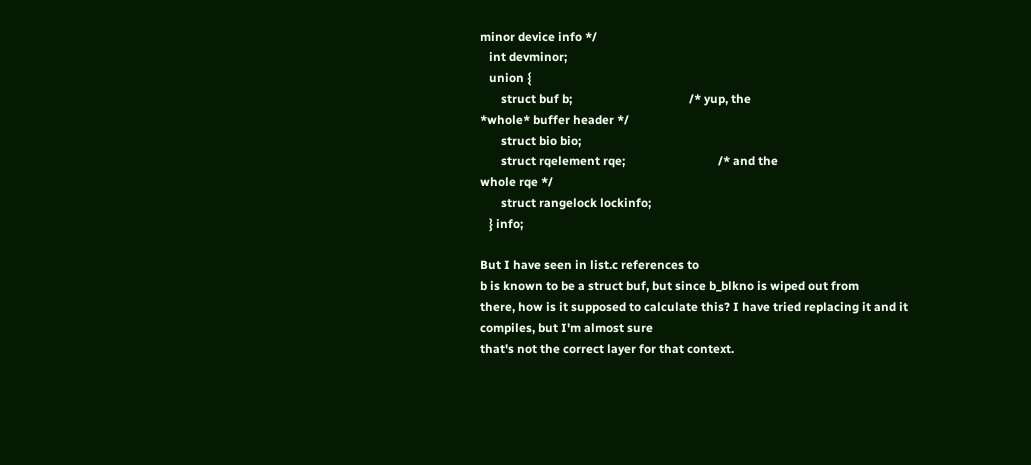minor device info */
   int devminor;
   union {
       struct buf b;                                       /* yup, the
*whole* buffer header */
       struct bio bio;
       struct rqelement rqe;                               /* and the
whole rqe */
       struct rangelock lockinfo;
   } info;

But I have seen in list.c references to
b is known to be a struct buf, but since b_blkno is wiped out from
there, how is it supposed to calculate this? I have tried replacing it and it compiles, but I'm almost sure
that's not the correct layer for that context.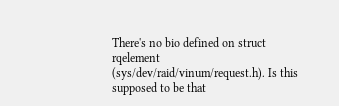There's no bio defined on struct rqelement
(sys/dev/raid/vinum/request.h). Is this supposed to be that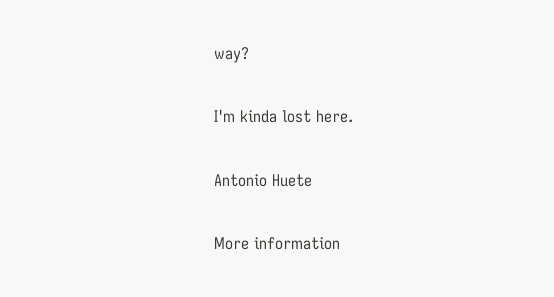way?

I'm kinda lost here.

Antonio Huete

More information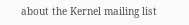about the Kernel mailing list